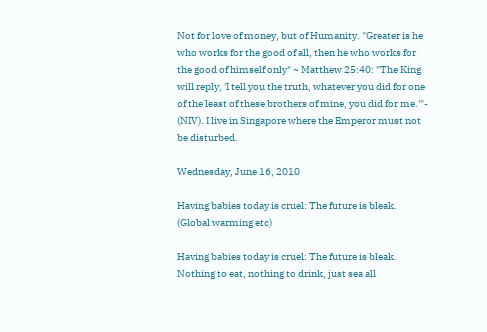Not for love of money, but of Humanity. "Greater is he who works for the good of all, then he who works for the good of himself only" ~ Matthew 25:40: "The King will reply, 'I tell you the truth, whatever you did for one of the least of these brothers of mine, you did for me.'"- (NIV). I live in Singapore where the Emperor must not be disturbed.

Wednesday, June 16, 2010

Having babies today is cruel: The future is bleak. (Global warming etc)

Having babies today is cruel: The future is bleak.
Nothing to eat, nothing to drink, just sea all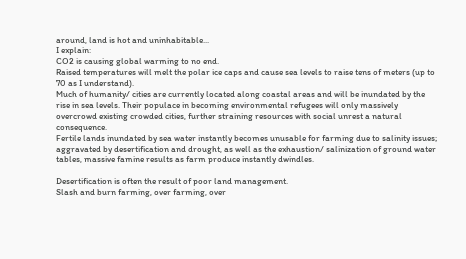around, land is hot and uninhabitable...
I explain:
CO2 is causing global warming to no end.
Raised temperatures will melt the polar ice caps and cause sea levels to raise tens of meters (up to 70 as I understand).
Much of humanity/ cities are currently located along coastal areas and will be inundated by the rise in sea levels. Their populace in becoming environmental refugees will only massively overcrowd existing crowded cities, further straining resources with social unrest a natural consequence.
Fertile lands inundated by sea water instantly becomes unusable for farming due to salinity issues; aggravated by desertification and drought, as well as the exhaustion/ salinization of ground water tables, massive famine results as farm produce instantly dwindles.

Desertification is often the result of poor land management.
Slash and burn farming, over farming, over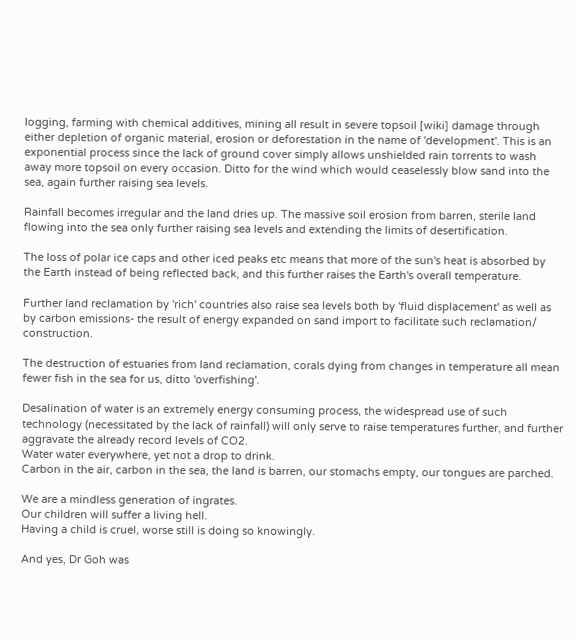logging, farming with chemical additives, mining all result in severe topsoil [wiki] damage through either depletion of organic material, erosion or deforestation in the name of 'development'. This is an exponential process since the lack of ground cover simply allows unshielded rain torrents to wash away more topsoil on every occasion. Ditto for the wind which would ceaselessly blow sand into the sea, again further raising sea levels.

Rainfall becomes irregular and the land dries up. The massive soil erosion from barren, sterile land flowing into the sea only further raising sea levels and extending the limits of desertification.

The loss of polar ice caps and other iced peaks etc means that more of the sun's heat is absorbed by the Earth instead of being reflected back, and this further raises the Earth's overall temperature.

Further land reclamation by 'rich' countries also raise sea levels both by 'fluid displacement' as well as by carbon emissions- the result of energy expanded on sand import to facilitate such reclamation/ construction.

The destruction of estuaries from land reclamation, corals dying from changes in temperature all mean fewer fish in the sea for us, ditto 'overfishing'.

Desalination of water is an extremely energy consuming process, the widespread use of such technology (necessitated by the lack of rainfall) will only serve to raise temperatures further, and further aggravate the already record levels of CO2.
Water water everywhere, yet not a drop to drink.
Carbon in the air, carbon in the sea, the land is barren, our stomachs empty, our tongues are parched.

We are a mindless generation of ingrates.
Our children will suffer a living hell.
Having a child is cruel, worse still is doing so knowingly.

And yes, Dr Goh was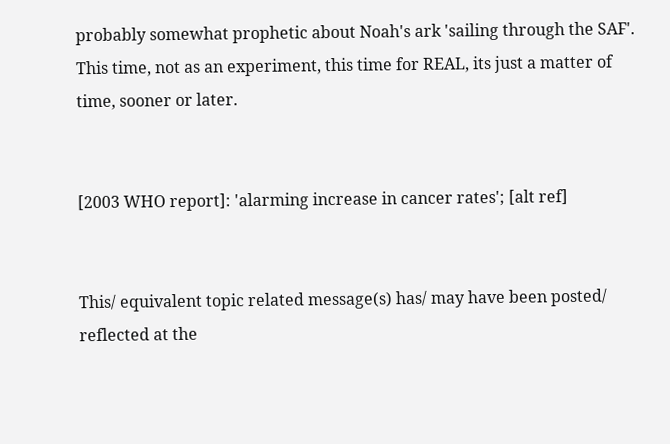probably somewhat prophetic about Noah's ark 'sailing through the SAF'. This time, not as an experiment, this time for REAL, its just a matter of time, sooner or later.


[2003 WHO report]: 'alarming increase in cancer rates'; [alt ref]


This/ equivalent topic related message(s) has/ may have been posted/ reflected at the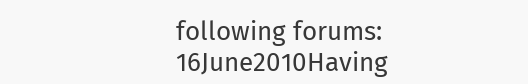following forums:
16June2010Having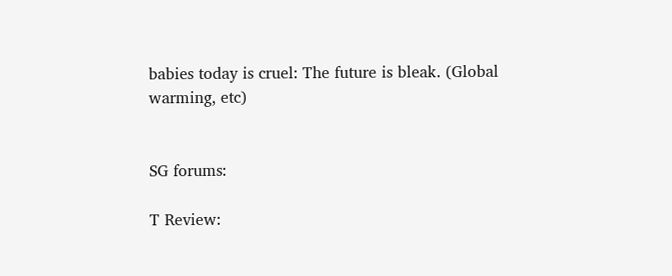babies today is cruel: The future is bleak. (Global warming, etc)


SG forums:

T Review: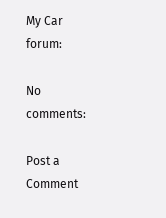My Car forum:

No comments:

Post a Comment